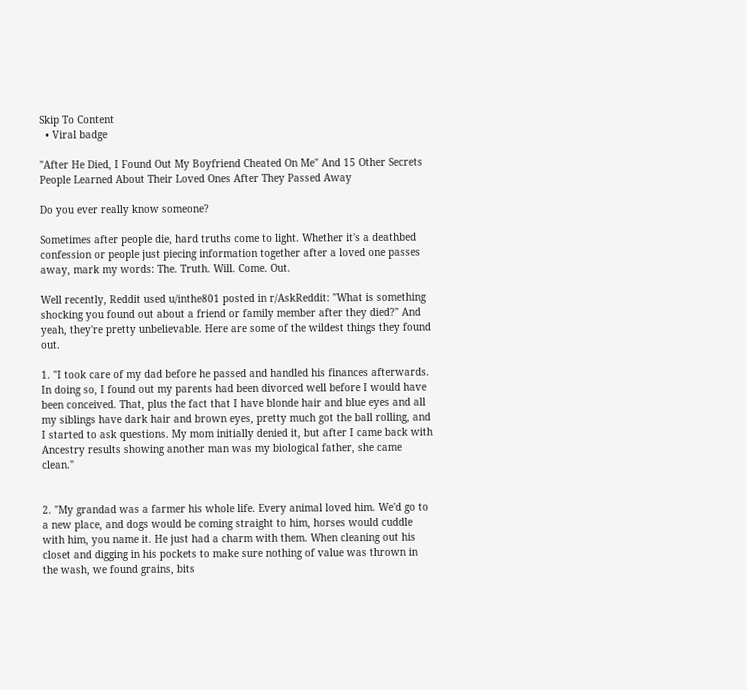Skip To Content
  • Viral badge

"After He Died, I Found Out My Boyfriend Cheated On Me" And 15 Other Secrets People Learned About Their Loved Ones After They Passed Away

Do you ever really know someone?

Sometimes after people die, hard truths come to light. Whether it's a deathbed confession or people just piecing information together after a loved one passes away, mark my words: The. Truth. Will. Come. Out.

Well recently, Reddit used u/inthe801 posted in r/AskReddit: "What is something shocking you found out about a friend or family member after they died?" And yeah, they're pretty unbelievable. Here are some of the wildest things they found out.

1. "I took care of my dad before he passed and handled his finances afterwards. In doing so, I found out my parents had been divorced well before I would have been conceived. That, plus the fact that I have blonde hair and blue eyes and all my siblings have dark hair and brown eyes, pretty much got the ball rolling, and I started to ask questions. My mom initially denied it, but after I came back with Ancestry results showing another man was my biological father, she came clean."


2. "My grandad was a farmer his whole life. Every animal loved him. We'd go to a new place, and dogs would be coming straight to him, horses would cuddle with him, you name it. He just had a charm with them. When cleaning out his closet and digging in his pockets to make sure nothing of value was thrown in the wash, we found grains, bits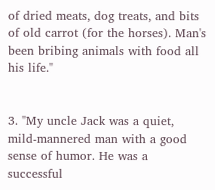of dried meats, dog treats, and bits of old carrot (for the horses). Man's been bribing animals with food all his life."


3. "My uncle Jack was a quiet, mild-mannered man with a good sense of humor. He was a successful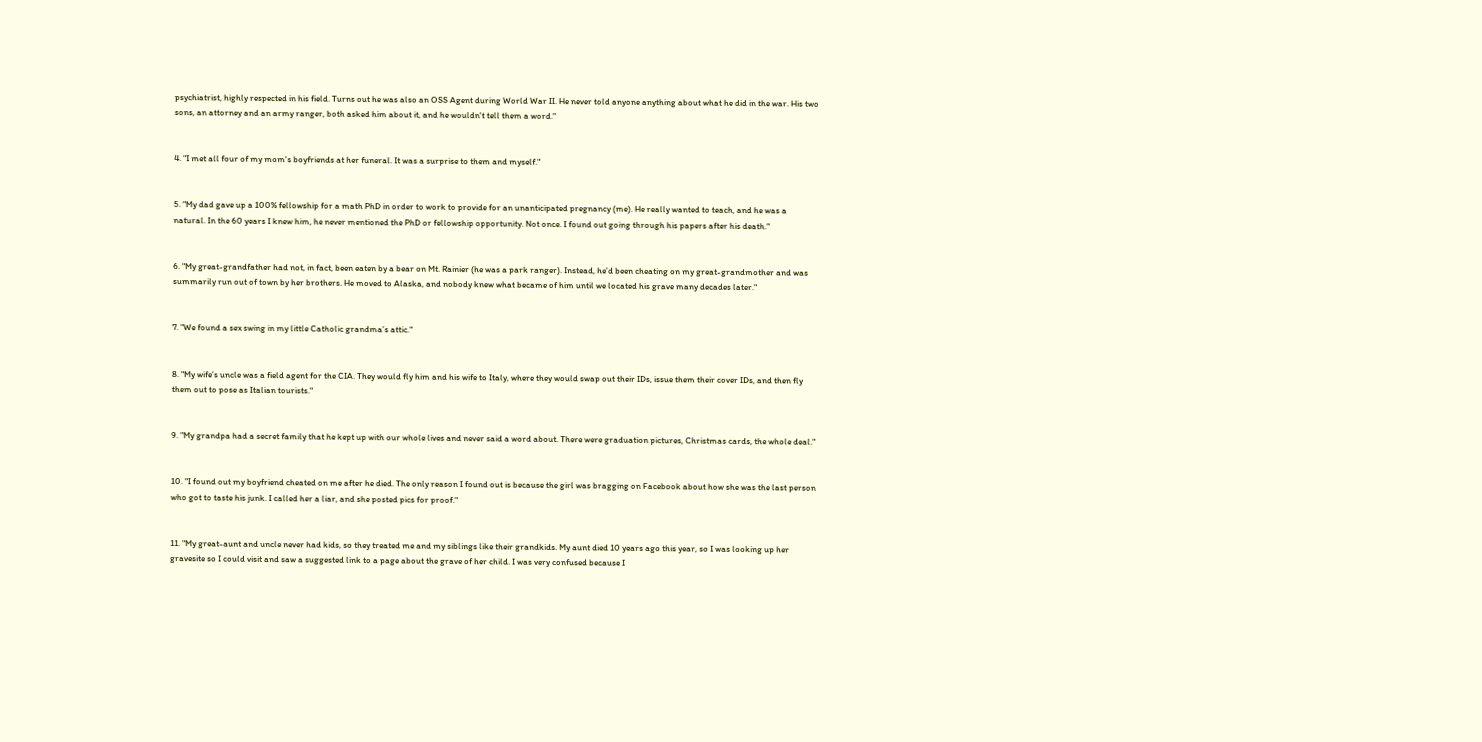psychiatrist, highly respected in his field. Turns out he was also an OSS Agent during World War II. He never told anyone anything about what he did in the war. His two sons, an attorney and an army ranger, both asked him about it, and he wouldn't tell them a word."


4. "I met all four of my mom's boyfriends at her funeral. It was a surprise to them and myself."


5. "My dad gave up a 100% fellowship for a math PhD in order to work to provide for an unanticipated pregnancy (me). He really wanted to teach, and he was a natural. In the 60 years I knew him, he never mentioned the PhD or fellowship opportunity. Not once. I found out going through his papers after his death."


6. "My great-grandfather had not, in fact, been eaten by a bear on Mt. Rainier (he was a park ranger). Instead, he’d been cheating on my great-grandmother and was summarily run out of town by her brothers. He moved to Alaska, and nobody knew what became of him until we located his grave many decades later."


7. "We found a sex swing in my little Catholic grandma’s attic."


8. "My wife’s uncle was a field agent for the CIA. They would fly him and his wife to Italy, where they would swap out their IDs, issue them their cover IDs, and then fly them out to pose as Italian tourists."


9. "My grandpa had a secret family that he kept up with our whole lives and never said a word about. There were graduation pictures, Christmas cards, the whole deal."


10. "I found out my boyfriend cheated on me after he died. The only reason I found out is because the girl was bragging on Facebook about how she was the last person who got to taste his junk. I called her a liar, and she posted pics for proof."


11. "My great-aunt and uncle never had kids, so they treated me and my siblings like their grandkids. My aunt died 10 years ago this year, so I was looking up her gravesite so I could visit and saw a suggested link to a page about the grave of her child. I was very confused because I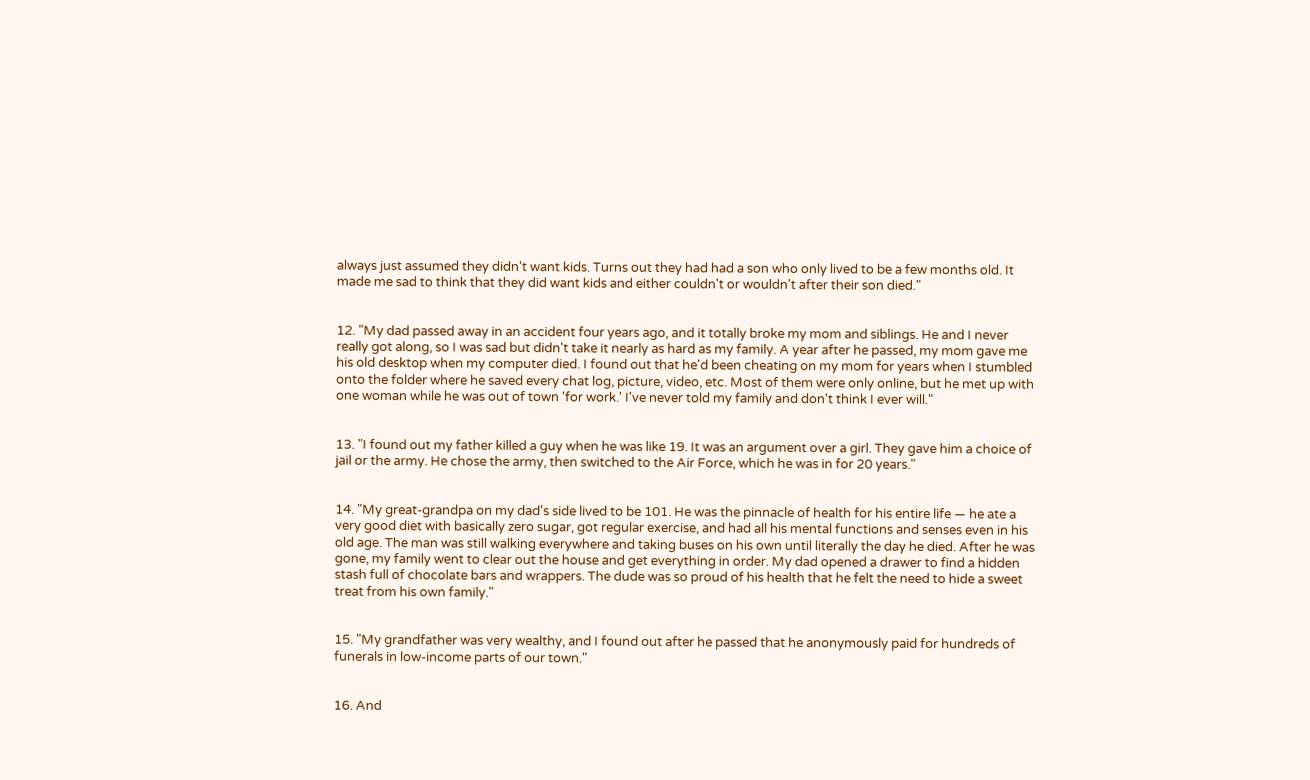always just assumed they didn't want kids. Turns out they had had a son who only lived to be a few months old. It made me sad to think that they did want kids and either couldn't or wouldn't after their son died."


12. "My dad passed away in an accident four years ago, and it totally broke my mom and siblings. He and I never really got along, so I was sad but didn't take it nearly as hard as my family. A year after he passed, my mom gave me his old desktop when my computer died. I found out that he'd been cheating on my mom for years when I stumbled onto the folder where he saved every chat log, picture, video, etc. Most of them were only online, but he met up with one woman while he was out of town 'for work.' I've never told my family and don't think I ever will."


13. "I found out my father killed a guy when he was like 19. It was an argument over a girl. They gave him a choice of jail or the army. He chose the army, then switched to the Air Force, which he was in for 20 years."


14. "My great-grandpa on my dad's side lived to be 101. He was the pinnacle of health for his entire life — he ate a very good diet with basically zero sugar, got regular exercise, and had all his mental functions and senses even in his old age. The man was still walking everywhere and taking buses on his own until literally the day he died. After he was gone, my family went to clear out the house and get everything in order. My dad opened a drawer to find a hidden stash full of chocolate bars and wrappers. The dude was so proud of his health that he felt the need to hide a sweet treat from his own family."


15. "My grandfather was very wealthy, and I found out after he passed that he anonymously paid for hundreds of funerals in low-income parts of our town."


16. And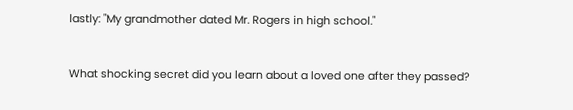lastly: "My grandmother dated Mr. Rogers in high school."


What shocking secret did you learn about a loved one after they passed?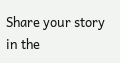Share your story in the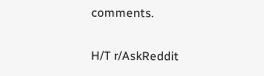comments.

H/T r/AskReddit